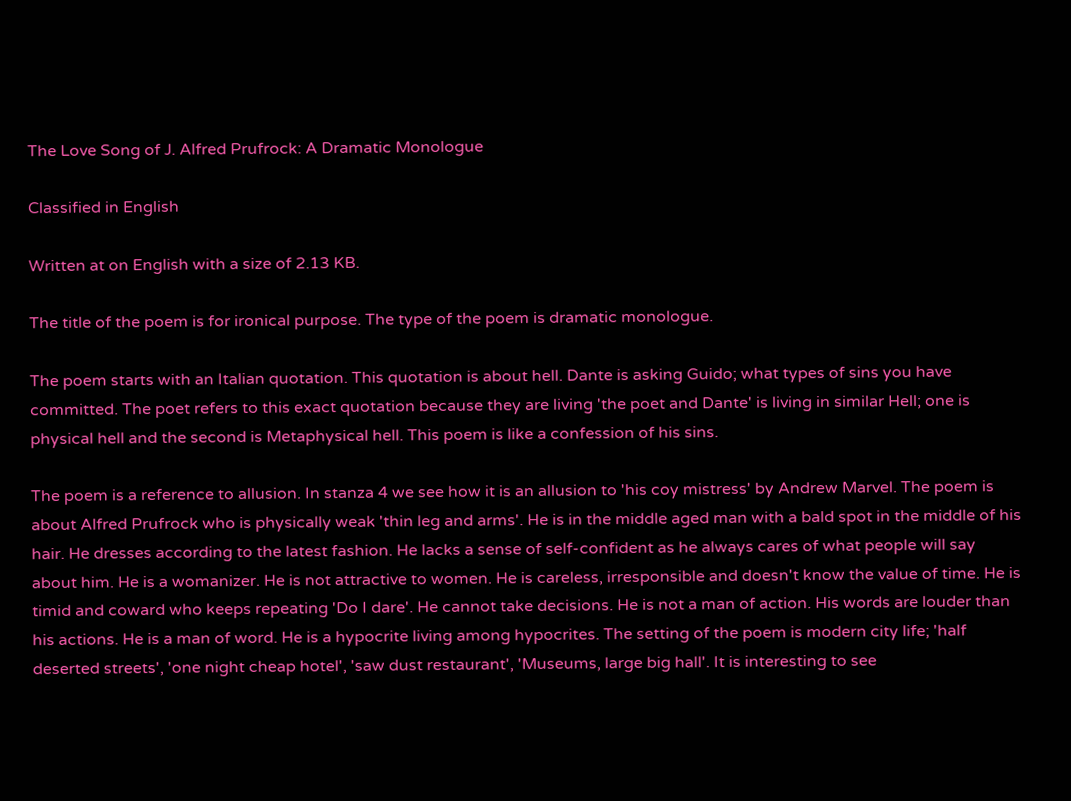The Love Song of J. Alfred Prufrock: A Dramatic Monologue

Classified in English

Written at on English with a size of 2.13 KB.

The title of the poem is for ironical purpose. The type of the poem is dramatic monologue.

The poem starts with an Italian quotation. This quotation is about hell. Dante is asking Guido; what types of sins you have committed. The poet refers to this exact quotation because they are living 'the poet and Dante' is living in similar Hell; one is physical hell and the second is Metaphysical hell. This poem is like a confession of his sins.

The poem is a reference to allusion. In stanza 4 we see how it is an allusion to 'his coy mistress' by Andrew Marvel. The poem is about Alfred Prufrock who is physically weak 'thin leg and arms'. He is in the middle aged man with a bald spot in the middle of his hair. He dresses according to the latest fashion. He lacks a sense of self-confident as he always cares of what people will say about him. He is a womanizer. He is not attractive to women. He is careless, irresponsible and doesn't know the value of time. He is timid and coward who keeps repeating 'Do I dare'. He cannot take decisions. He is not a man of action. His words are louder than his actions. He is a man of word. He is a hypocrite living among hypocrites. The setting of the poem is modern city life; 'half deserted streets', 'one night cheap hotel', 'saw dust restaurant', 'Museums, large big hall'. It is interesting to see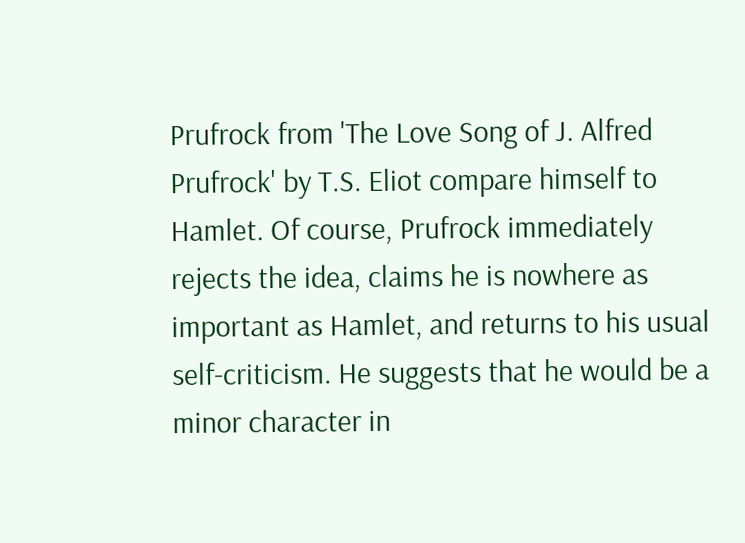Prufrock from 'The Love Song of J. Alfred Prufrock' by T.S. Eliot compare himself to Hamlet. Of course, Prufrock immediately rejects the idea, claims he is nowhere as important as Hamlet, and returns to his usual self-criticism. He suggests that he would be a minor character in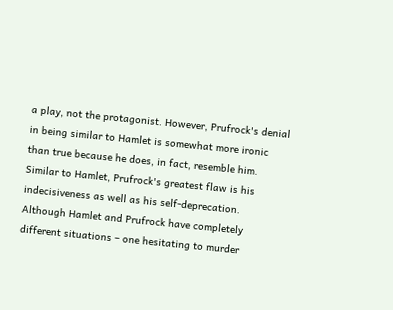a play, not the protagonist. However, Prufrock's denial in being similar to Hamlet is somewhat more ironic than true because he does, in fact, resemble him. Similar to Hamlet, Prufrock's greatest flaw is his indecisiveness as well as his self-deprecation. Although Hamlet and Prufrock have completely different situations – one hesitating to murder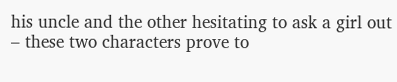his uncle and the other hesitating to ask a girl out – these two characters prove to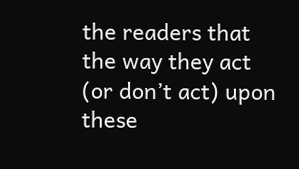the readers that the way they act (or don’t act) upon these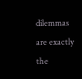dilemmas are exactly the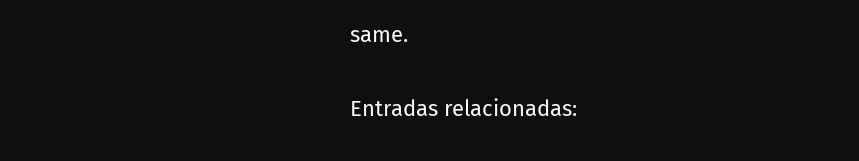same.

Entradas relacionadas: